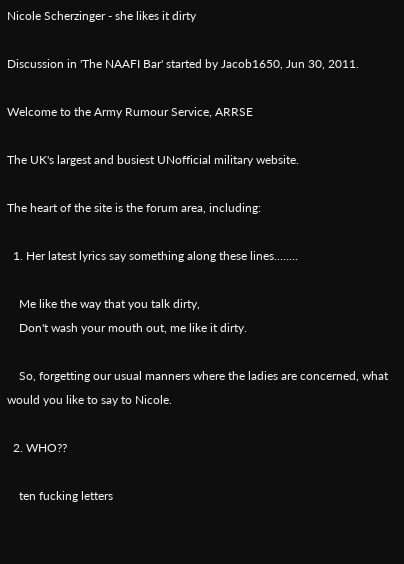Nicole Scherzinger - she likes it dirty

Discussion in 'The NAAFI Bar' started by Jacob1650, Jun 30, 2011.

Welcome to the Army Rumour Service, ARRSE

The UK's largest and busiest UNofficial military website.

The heart of the site is the forum area, including:

  1. Her latest lyrics say something along these lines........

    Me like the way that you talk dirty,
    Don't wash your mouth out, me like it dirty.

    So, forgetting our usual manners where the ladies are concerned, what would you like to say to Nicole.

  2. WHO??

    ten fucking letters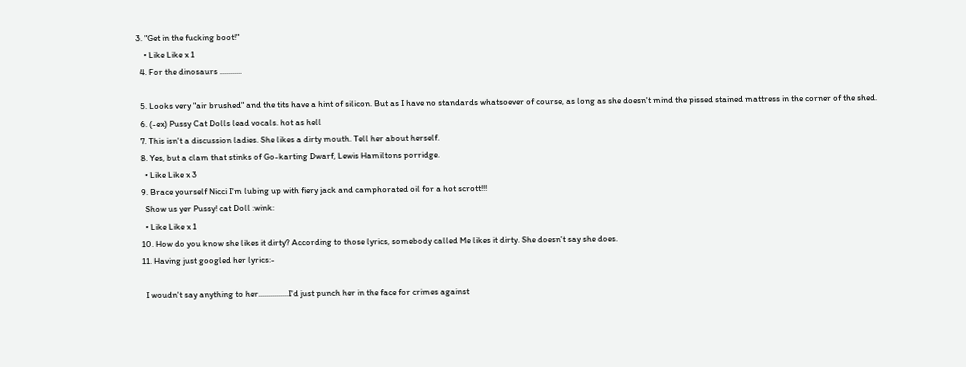3. "Get in the fucking boot!"
    • Like Like x 1
  4. For the dinosaurs ...........

  5. Looks very "air brushed" and the tits have a hint of silicon. But as I have no standards whatsoever of course, as long as she doesn't mind the pissed stained mattress in the corner of the shed.
  6. (-ex) Pussy Cat Dolls lead vocals. hot as hell
  7. This isn't a discussion ladies. She likes a dirty mouth. Tell her about herself.
  8. Yes, but a clam that stinks of Go-karting Dwarf, Lewis Hamiltons porridge.
    • Like Like x 3
  9. Brace yourself Nicci I'm lubing up with fiery jack and camphorated oil for a hot scrott!!!
    Show us yer Pussy! cat Doll :wink:
    • Like Like x 1
  10. How do you know she likes it dirty? According to those lyrics, somebody called Me likes it dirty. She doesn't say she does.
  11. Having just googled her lyrics:-

    I woudn't say anything to her...............I'd just punch her in the face for crimes against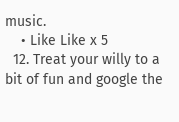music.
    • Like Like x 5
  12. Treat your willy to a bit of fun and google the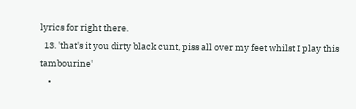lyrics for right there.
  13. 'that's it you dirty black cunt, piss all over my feet whilst I play this tambourine'
    •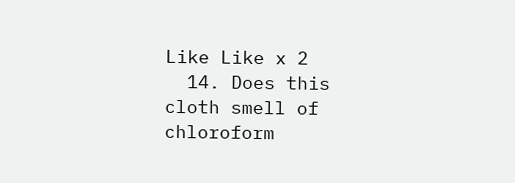Like Like x 2
  14. Does this cloth smell of chloroform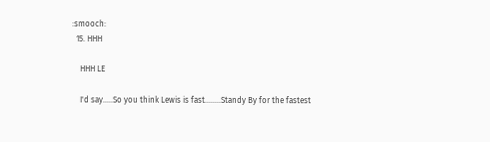:smooch:
  15. HHH

    HHH LE

    I'd say.....So you think Lewis is fast........Standy By for the fastest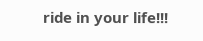ride in your life!!!